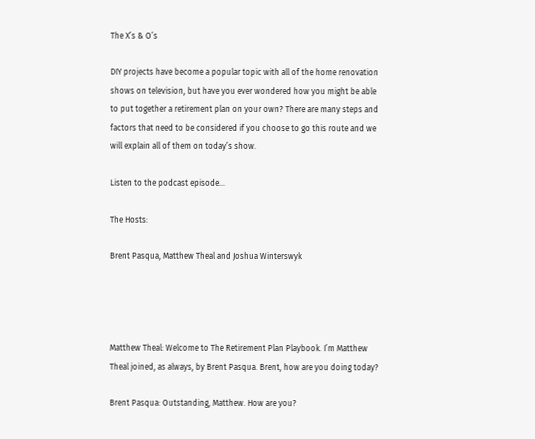The X’s & O’s

DIY projects have become a popular topic with all of the home renovation shows on television, but have you ever wondered how you might be able to put together a retirement plan on your own? There are many steps and factors that need to be considered if you choose to go this route and we will explain all of them on today’s show.

Listen to the podcast episode…

The Hosts:

Brent Pasqua, Matthew Theal and Joshua Winterswyk




Matthew Theal: Welcome to The Retirement Plan Playbook. I’m Matthew Theal joined, as always, by Brent Pasqua. Brent, how are you doing today?

Brent Pasqua: Outstanding, Matthew. How are you?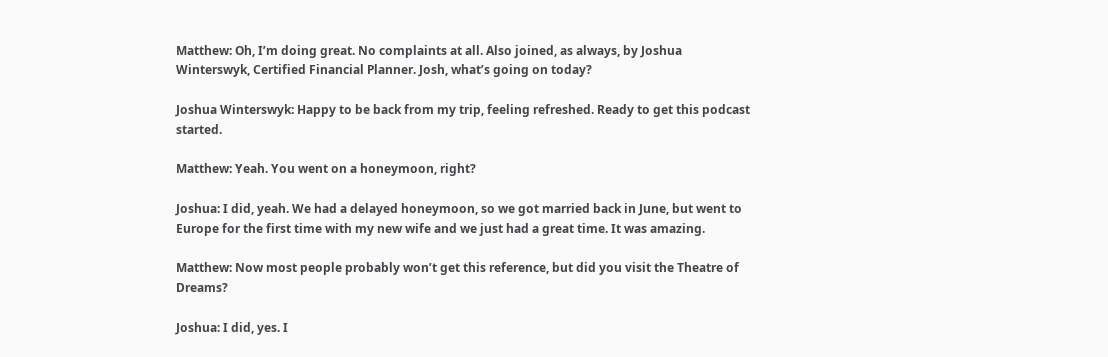Matthew: Oh, I’m doing great. No complaints at all. Also joined, as always, by Joshua Winterswyk, Certified Financial Planner. Josh, what’s going on today?

Joshua Winterswyk: Happy to be back from my trip, feeling refreshed. Ready to get this podcast started.

Matthew: Yeah. You went on a honeymoon, right?

Joshua: I did, yeah. We had a delayed honeymoon, so we got married back in June, but went to Europe for the first time with my new wife and we just had a great time. It was amazing.

Matthew: Now most people probably won’t get this reference, but did you visit the Theatre of Dreams?

Joshua: I did, yes. I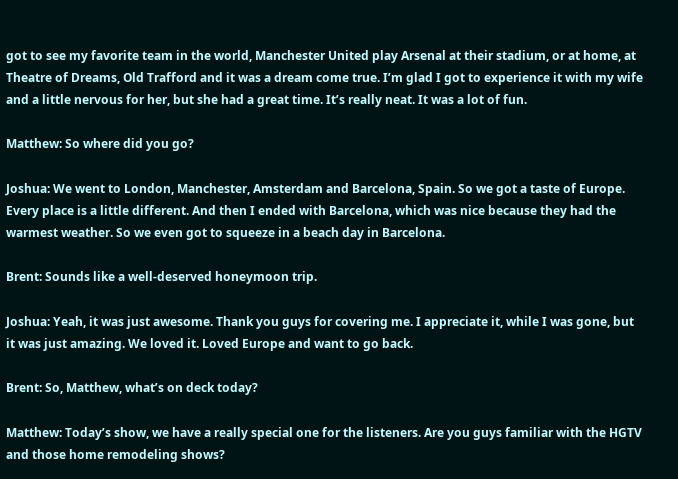got to see my favorite team in the world, Manchester United play Arsenal at their stadium, or at home, at Theatre of Dreams, Old Trafford and it was a dream come true. I’m glad I got to experience it with my wife and a little nervous for her, but she had a great time. It’s really neat. It was a lot of fun.

Matthew: So where did you go?

Joshua: We went to London, Manchester, Amsterdam and Barcelona, Spain. So we got a taste of Europe. Every place is a little different. And then I ended with Barcelona, which was nice because they had the warmest weather. So we even got to squeeze in a beach day in Barcelona.

Brent: Sounds like a well-deserved honeymoon trip.

Joshua: Yeah, it was just awesome. Thank you guys for covering me. I appreciate it, while I was gone, but it was just amazing. We loved it. Loved Europe and want to go back.

Brent: So, Matthew, what’s on deck today?

Matthew: Today’s show, we have a really special one for the listeners. Are you guys familiar with the HGTV and those home remodeling shows?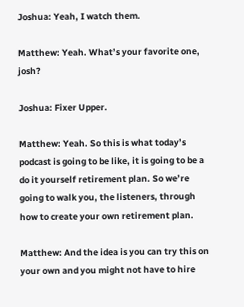Joshua: Yeah, I watch them.

Matthew: Yeah. What’s your favorite one, josh?

Joshua: Fixer Upper.

Matthew: Yeah. So this is what today’s podcast is going to be like, it is going to be a do it yourself retirement plan. So we’re going to walk you, the listeners, through how to create your own retirement plan.

Matthew: And the idea is you can try this on your own and you might not have to hire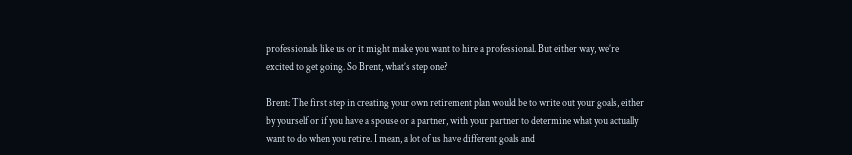professionals like us or it might make you want to hire a professional. But either way, we’re excited to get going. So Brent, what’s step one?

Brent: The first step in creating your own retirement plan would be to write out your goals, either by yourself or if you have a spouse or a partner, with your partner to determine what you actually want to do when you retire. I mean, a lot of us have different goals and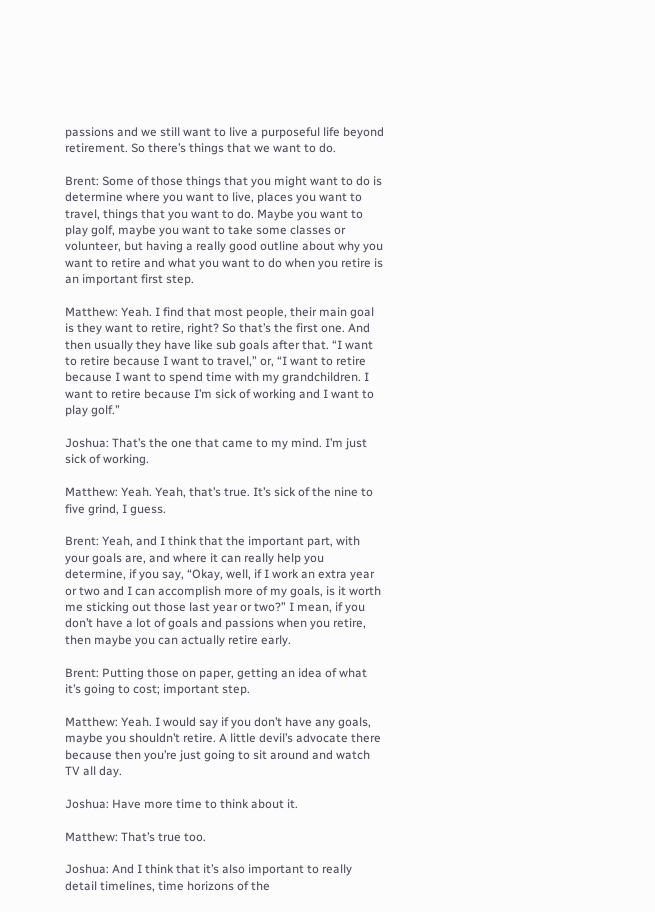passions and we still want to live a purposeful life beyond retirement. So there’s things that we want to do.

Brent: Some of those things that you might want to do is determine where you want to live, places you want to travel, things that you want to do. Maybe you want to play golf, maybe you want to take some classes or volunteer, but having a really good outline about why you want to retire and what you want to do when you retire is an important first step.

Matthew: Yeah. I find that most people, their main goal is they want to retire, right? So that’s the first one. And then usually they have like sub goals after that. “I want to retire because I want to travel,” or, “I want to retire because I want to spend time with my grandchildren. I want to retire because I’m sick of working and I want to play golf.”

Joshua: That’s the one that came to my mind. I’m just sick of working.

Matthew: Yeah. Yeah, that’s true. It’s sick of the nine to five grind, I guess.

Brent: Yeah, and I think that the important part, with your goals are, and where it can really help you determine, if you say, “Okay, well, if I work an extra year or two and I can accomplish more of my goals, is it worth me sticking out those last year or two?” I mean, if you don’t have a lot of goals and passions when you retire, then maybe you can actually retire early.

Brent: Putting those on paper, getting an idea of what it’s going to cost; important step.

Matthew: Yeah. I would say if you don’t have any goals, maybe you shouldn’t retire. A little devil’s advocate there because then you’re just going to sit around and watch TV all day.

Joshua: Have more time to think about it.

Matthew: That’s true too.

Joshua: And I think that it’s also important to really detail timelines, time horizons of the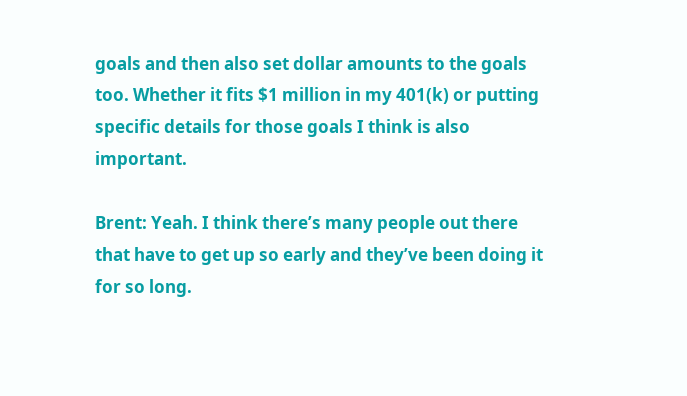goals and then also set dollar amounts to the goals too. Whether it fits $1 million in my 401(k) or putting specific details for those goals I think is also important.

Brent: Yeah. I think there’s many people out there that have to get up so early and they’ve been doing it for so long.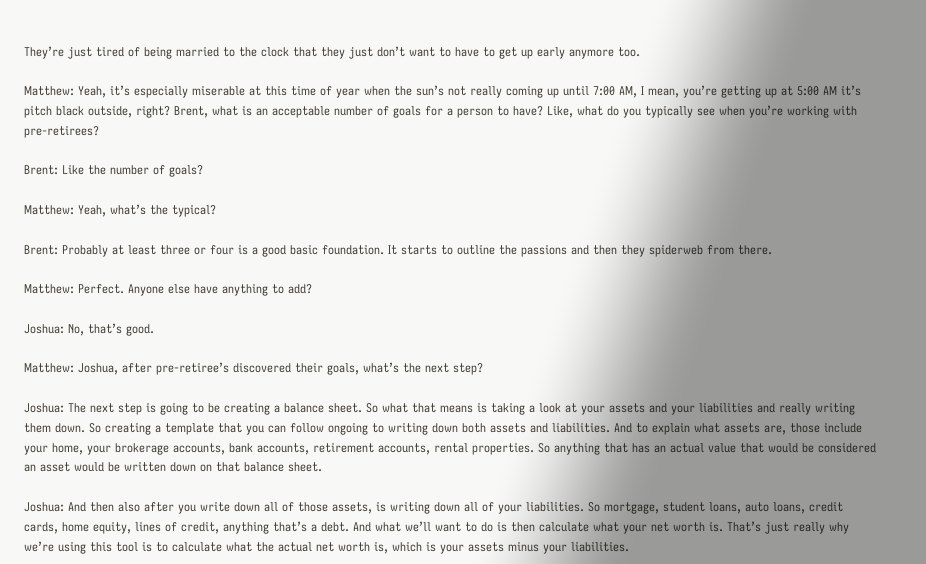They’re just tired of being married to the clock that they just don’t want to have to get up early anymore too.

Matthew: Yeah, it’s especially miserable at this time of year when the sun’s not really coming up until 7:00 AM, I mean, you’re getting up at 5:00 AM it’s pitch black outside, right? Brent, what is an acceptable number of goals for a person to have? Like, what do you typically see when you’re working with pre-retirees?

Brent: Like the number of goals?

Matthew: Yeah, what’s the typical?

Brent: Probably at least three or four is a good basic foundation. It starts to outline the passions and then they spiderweb from there.

Matthew: Perfect. Anyone else have anything to add?

Joshua: No, that’s good.

Matthew: Joshua, after pre-retiree’s discovered their goals, what’s the next step?

Joshua: The next step is going to be creating a balance sheet. So what that means is taking a look at your assets and your liabilities and really writing them down. So creating a template that you can follow ongoing to writing down both assets and liabilities. And to explain what assets are, those include your home, your brokerage accounts, bank accounts, retirement accounts, rental properties. So anything that has an actual value that would be considered an asset would be written down on that balance sheet.

Joshua: And then also after you write down all of those assets, is writing down all of your liabilities. So mortgage, student loans, auto loans, credit cards, home equity, lines of credit, anything that’s a debt. And what we’ll want to do is then calculate what your net worth is. That’s just really why we’re using this tool is to calculate what the actual net worth is, which is your assets minus your liabilities.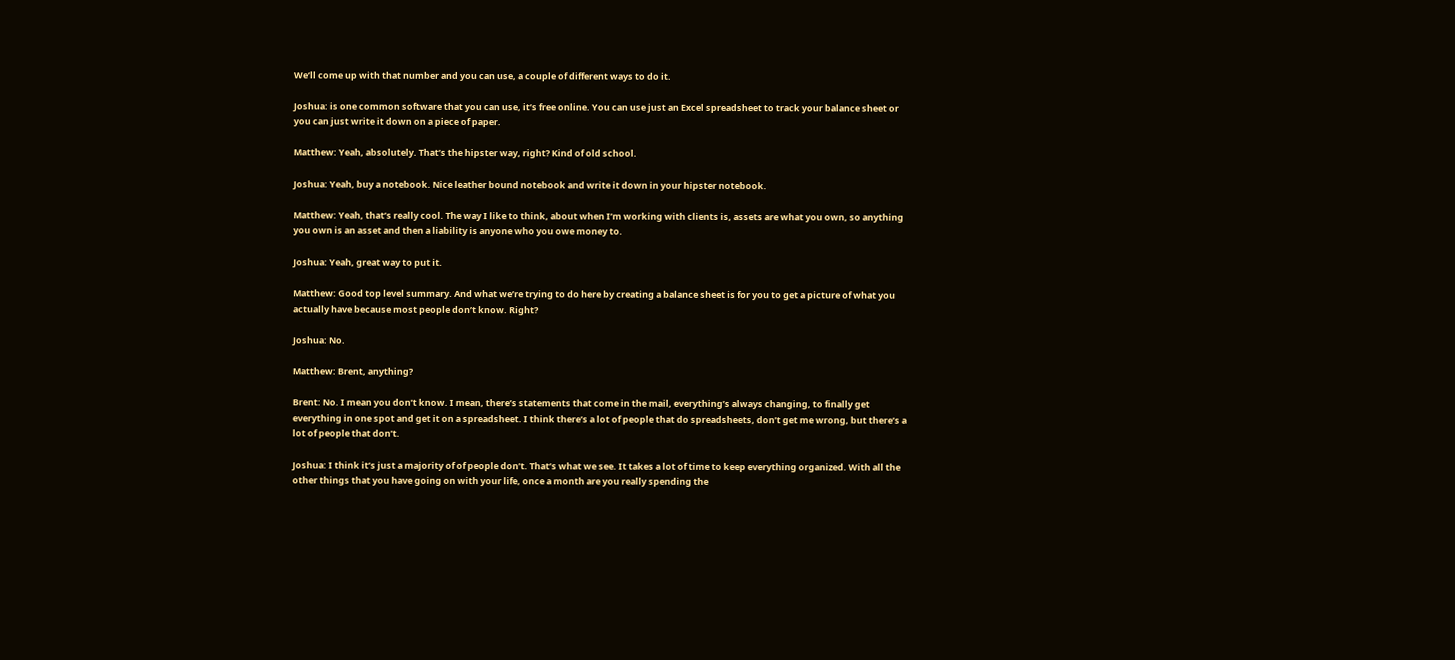We’ll come up with that number and you can use, a couple of different ways to do it.

Joshua: is one common software that you can use, it’s free online. You can use just an Excel spreadsheet to track your balance sheet or you can just write it down on a piece of paper.

Matthew: Yeah, absolutely. That’s the hipster way, right? Kind of old school.

Joshua: Yeah, buy a notebook. Nice leather bound notebook and write it down in your hipster notebook.

Matthew: Yeah, that’s really cool. The way I like to think, about when I’m working with clients is, assets are what you own, so anything you own is an asset and then a liability is anyone who you owe money to.

Joshua: Yeah, great way to put it.

Matthew: Good top level summary. And what we’re trying to do here by creating a balance sheet is for you to get a picture of what you actually have because most people don’t know. Right?

Joshua: No.

Matthew: Brent, anything?

Brent: No. I mean you don’t know. I mean, there’s statements that come in the mail, everything’s always changing, to finally get everything in one spot and get it on a spreadsheet. I think there’s a lot of people that do spreadsheets, don’t get me wrong, but there’s a lot of people that don’t.

Joshua: I think it’s just a majority of of people don’t. That’s what we see. It takes a lot of time to keep everything organized. With all the other things that you have going on with your life, once a month are you really spending the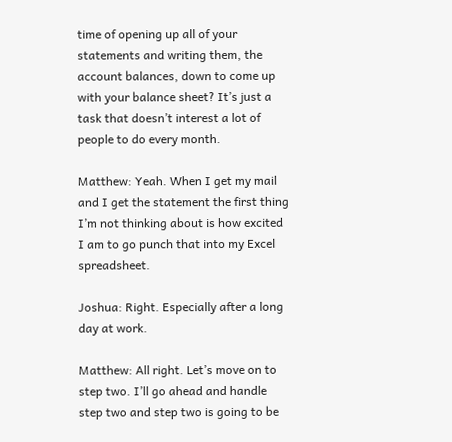time of opening up all of your statements and writing them, the account balances, down to come up with your balance sheet? It’s just a task that doesn’t interest a lot of people to do every month.

Matthew: Yeah. When I get my mail and I get the statement the first thing I’m not thinking about is how excited I am to go punch that into my Excel spreadsheet.

Joshua: Right. Especially after a long day at work.

Matthew: All right. Let’s move on to step two. I’ll go ahead and handle step two and step two is going to be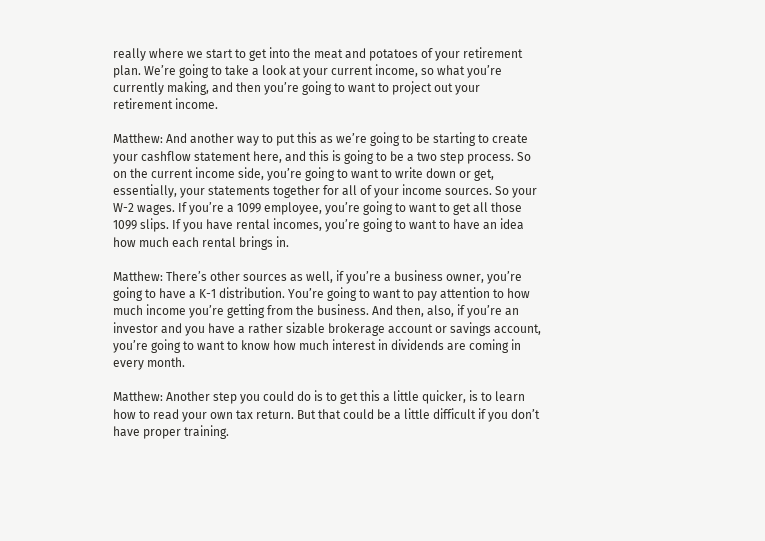really where we start to get into the meat and potatoes of your retirement plan. We’re going to take a look at your current income, so what you’re currently making, and then you’re going to want to project out your retirement income.

Matthew: And another way to put this as we’re going to be starting to create your cashflow statement here, and this is going to be a two step process. So on the current income side, you’re going to want to write down or get, essentially, your statements together for all of your income sources. So your W-2 wages. If you’re a 1099 employee, you’re going to want to get all those 1099 slips. If you have rental incomes, you’re going to want to have an idea how much each rental brings in.

Matthew: There’s other sources as well, if you’re a business owner, you’re going to have a K-1 distribution. You’re going to want to pay attention to how much income you’re getting from the business. And then, also, if you’re an investor and you have a rather sizable brokerage account or savings account, you’re going to want to know how much interest in dividends are coming in every month.

Matthew: Another step you could do is to get this a little quicker, is to learn how to read your own tax return. But that could be a little difficult if you don’t have proper training.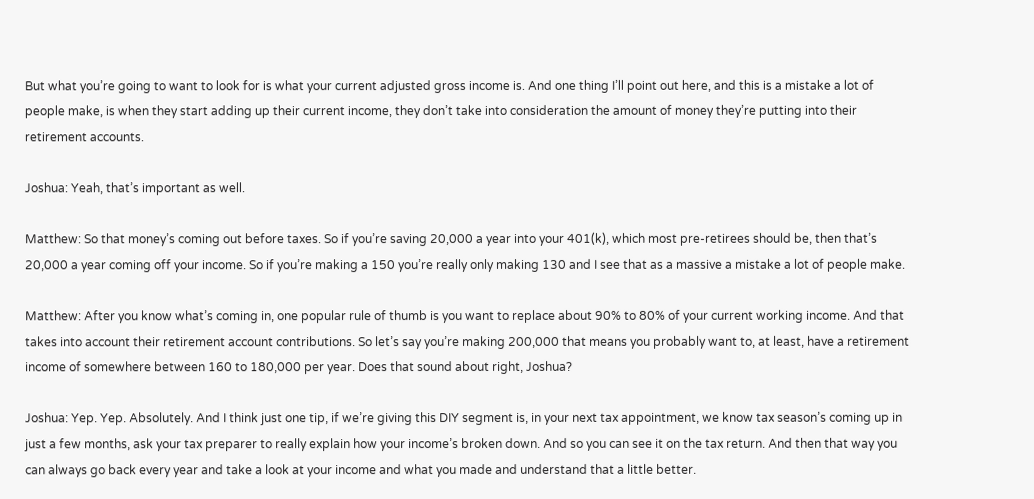But what you’re going to want to look for is what your current adjusted gross income is. And one thing I’ll point out here, and this is a mistake a lot of people make, is when they start adding up their current income, they don’t take into consideration the amount of money they’re putting into their retirement accounts.

Joshua: Yeah, that’s important as well.

Matthew: So that money’s coming out before taxes. So if you’re saving 20,000 a year into your 401(k), which most pre-retirees should be, then that’s 20,000 a year coming off your income. So if you’re making a 150 you’re really only making 130 and I see that as a massive a mistake a lot of people make.

Matthew: After you know what’s coming in, one popular rule of thumb is you want to replace about 90% to 80% of your current working income. And that takes into account their retirement account contributions. So let’s say you’re making 200,000 that means you probably want to, at least, have a retirement income of somewhere between 160 to 180,000 per year. Does that sound about right, Joshua?

Joshua: Yep. Yep. Absolutely. And I think just one tip, if we’re giving this DIY segment is, in your next tax appointment, we know tax season’s coming up in just a few months, ask your tax preparer to really explain how your income’s broken down. And so you can see it on the tax return. And then that way you can always go back every year and take a look at your income and what you made and understand that a little better.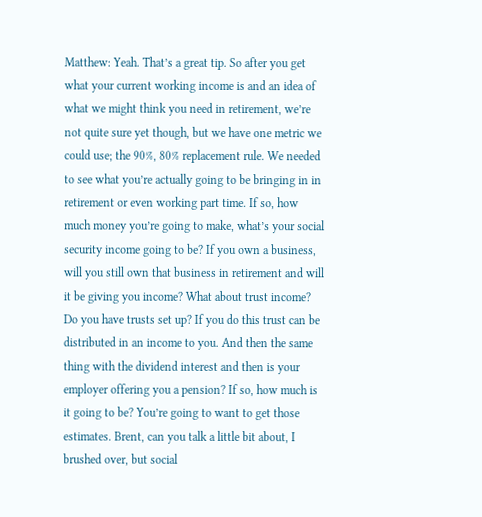Matthew: Yeah. That’s a great tip. So after you get what your current working income is and an idea of what we might think you need in retirement, we’re not quite sure yet though, but we have one metric we could use; the 90%, 80% replacement rule. We needed to see what you’re actually going to be bringing in in retirement or even working part time. If so, how much money you’re going to make, what’s your social security income going to be? If you own a business, will you still own that business in retirement and will it be giving you income? What about trust income? Do you have trusts set up? If you do this trust can be distributed in an income to you. And then the same thing with the dividend interest and then is your employer offering you a pension? If so, how much is it going to be? You’re going to want to get those estimates. Brent, can you talk a little bit about, I brushed over, but social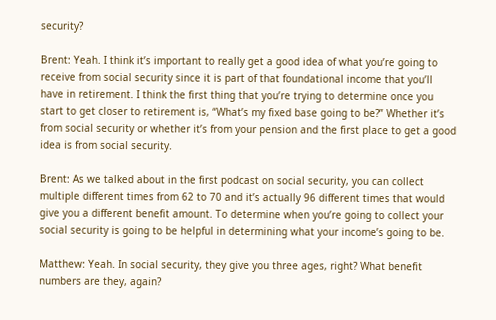security?

Brent: Yeah. I think it’s important to really get a good idea of what you’re going to receive from social security since it is part of that foundational income that you’ll have in retirement. I think the first thing that you’re trying to determine once you start to get closer to retirement is, “What’s my fixed base going to be?” Whether it’s from social security or whether it’s from your pension and the first place to get a good idea is from social security.

Brent: As we talked about in the first podcast on social security, you can collect multiple different times from 62 to 70 and it’s actually 96 different times that would give you a different benefit amount. To determine when you’re going to collect your social security is going to be helpful in determining what your income’s going to be.

Matthew: Yeah. In social security, they give you three ages, right? What benefit numbers are they, again?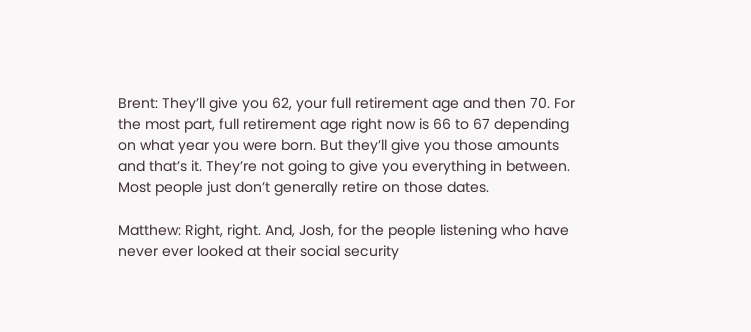Brent: They’ll give you 62, your full retirement age and then 70. For the most part, full retirement age right now is 66 to 67 depending on what year you were born. But they’ll give you those amounts and that’s it. They’re not going to give you everything in between. Most people just don’t generally retire on those dates.

Matthew: Right, right. And, Josh, for the people listening who have never ever looked at their social security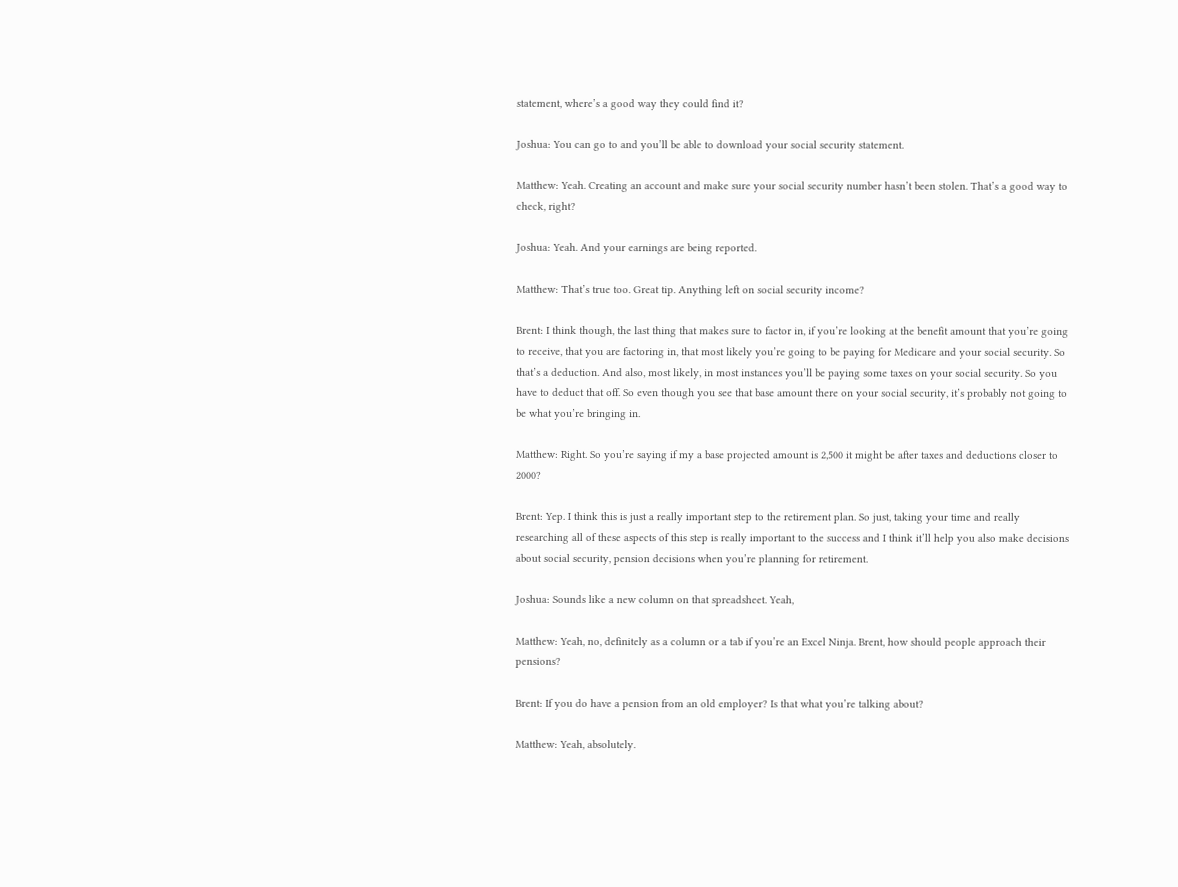statement, where’s a good way they could find it?

Joshua: You can go to and you’ll be able to download your social security statement.

Matthew: Yeah. Creating an account and make sure your social security number hasn’t been stolen. That’s a good way to check, right?

Joshua: Yeah. And your earnings are being reported.

Matthew: That’s true too. Great tip. Anything left on social security income?

Brent: I think though, the last thing that makes sure to factor in, if you’re looking at the benefit amount that you’re going to receive, that you are factoring in, that most likely you’re going to be paying for Medicare and your social security. So that’s a deduction. And also, most likely, in most instances you’ll be paying some taxes on your social security. So you have to deduct that off. So even though you see that base amount there on your social security, it’s probably not going to be what you’re bringing in.

Matthew: Right. So you’re saying if my a base projected amount is 2,500 it might be after taxes and deductions closer to 2000?

Brent: Yep. I think this is just a really important step to the retirement plan. So just, taking your time and really researching all of these aspects of this step is really important to the success and I think it’ll help you also make decisions about social security, pension decisions when you’re planning for retirement.

Joshua: Sounds like a new column on that spreadsheet. Yeah,

Matthew: Yeah, no, definitely as a column or a tab if you’re an Excel Ninja. Brent, how should people approach their pensions?

Brent: If you do have a pension from an old employer? Is that what you’re talking about?

Matthew: Yeah, absolutely.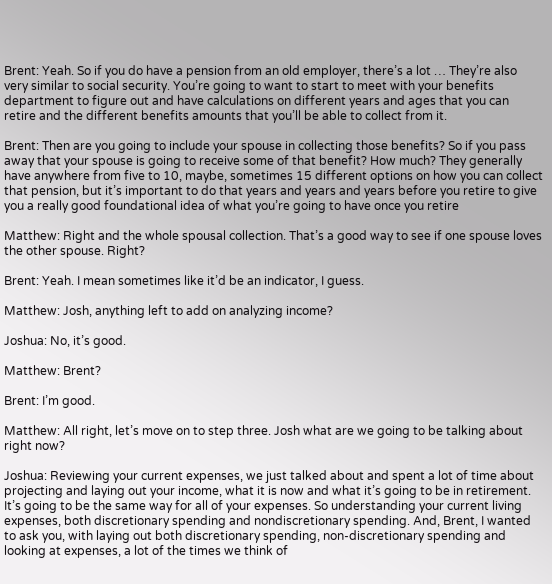Brent: Yeah. So if you do have a pension from an old employer, there’s a lot … They’re also very similar to social security. You’re going to want to start to meet with your benefits department to figure out and have calculations on different years and ages that you can retire and the different benefits amounts that you’ll be able to collect from it.

Brent: Then are you going to include your spouse in collecting those benefits? So if you pass away that your spouse is going to receive some of that benefit? How much? They generally have anywhere from five to 10, maybe, sometimes 15 different options on how you can collect that pension, but it’s important to do that years and years and years before you retire to give you a really good foundational idea of what you’re going to have once you retire

Matthew: Right and the whole spousal collection. That’s a good way to see if one spouse loves the other spouse. Right?

Brent: Yeah. I mean sometimes like it’d be an indicator, I guess.

Matthew: Josh, anything left to add on analyzing income?

Joshua: No, it’s good.

Matthew: Brent?

Brent: I’m good.

Matthew: All right, let’s move on to step three. Josh what are we going to be talking about right now?

Joshua: Reviewing your current expenses, we just talked about and spent a lot of time about projecting and laying out your income, what it is now and what it’s going to be in retirement. It’s going to be the same way for all of your expenses. So understanding your current living expenses, both discretionary spending and nondiscretionary spending. And, Brent, I wanted to ask you, with laying out both discretionary spending, non-discretionary spending and looking at expenses, a lot of the times we think of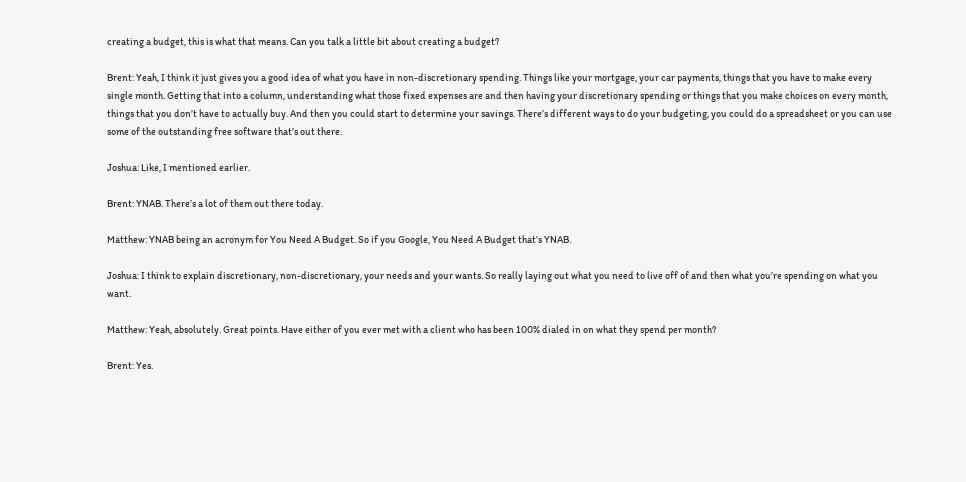creating a budget, this is what that means. Can you talk a little bit about creating a budget?

Brent: Yeah, I think it just gives you a good idea of what you have in non-discretionary spending. Things like your mortgage, your car payments, things that you have to make every single month. Getting that into a column, understanding what those fixed expenses are and then having your discretionary spending or things that you make choices on every month, things that you don’t have to actually buy. And then you could start to determine your savings. There’s different ways to do your budgeting, you could do a spreadsheet or you can use some of the outstanding free software that’s out there.

Joshua: Like, I mentioned earlier.

Brent: YNAB. There’s a lot of them out there today.

Matthew: YNAB being an acronym for You Need A Budget. So if you Google, You Need A Budget that’s YNAB.

Joshua: I think to explain discretionary, non-discretionary, your needs and your wants. So really laying out what you need to live off of and then what you’re spending on what you want.

Matthew: Yeah, absolutely. Great points. Have either of you ever met with a client who has been 100% dialed in on what they spend per month?

Brent: Yes.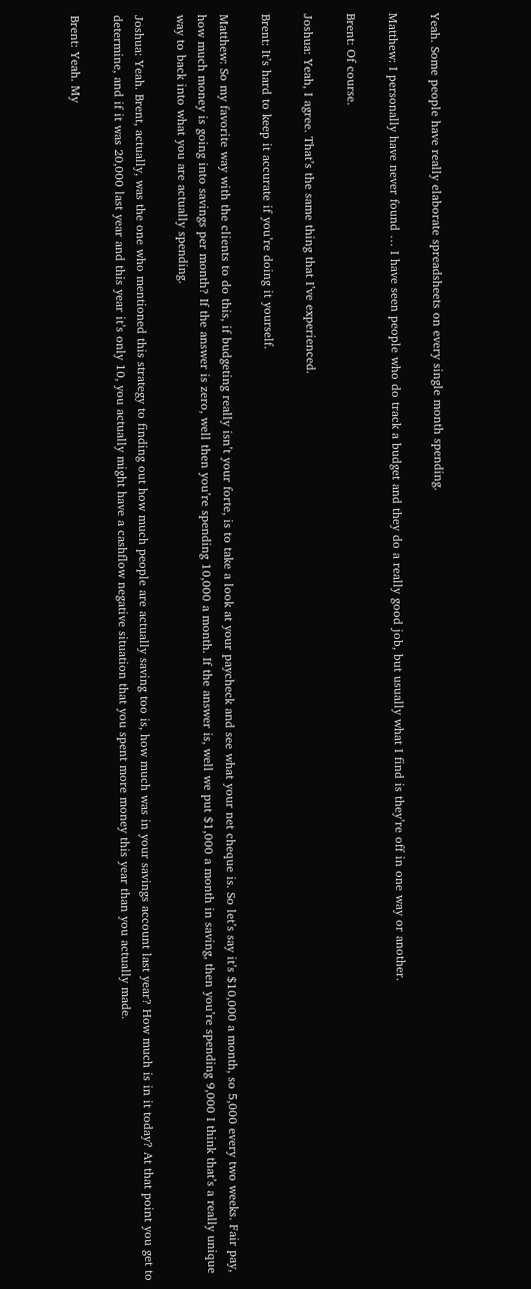Yeah. Some people have really elaborate spreadsheets on every single month spending.

Matthew: I personally have never found … I have seen people who do track a budget and they do a really good job, but usually what I find is they’re off in one way or another.

Brent: Of course.

Joshua: Yeah, I agree. That’s the same thing that I’ve experienced.

Brent: It’s hard to keep it accurate if you’re doing it yourself.

Matthew: So my favorite way with the clients to do this, if budgeting really isn’t your forte, is to take a look at your paycheck and see what your net cheque is. So let’s say it’s $10,000 a month, so 5,000 every two weeks. Fair pay, how much money is going into savings per month? If the answer is zero, well then you’re spending 10,000 a month. If the answer is, well we put $1,000 a month in saving, then you’re spending 9,000 I think that’s a really unique way to back into what you are actually spending.

Joshua: Yeah. Brent, actually, was the one who mentioned this strategy to finding out how much people are actually saving too is, how much was in your savings account last year? How much is in it today? At that point you get to determine, and if it was 20,000 last year and this year it’s only 10, you actually might have a cashflow negative situation that you spent more money this year than you actually made.

Brent: Yeah. My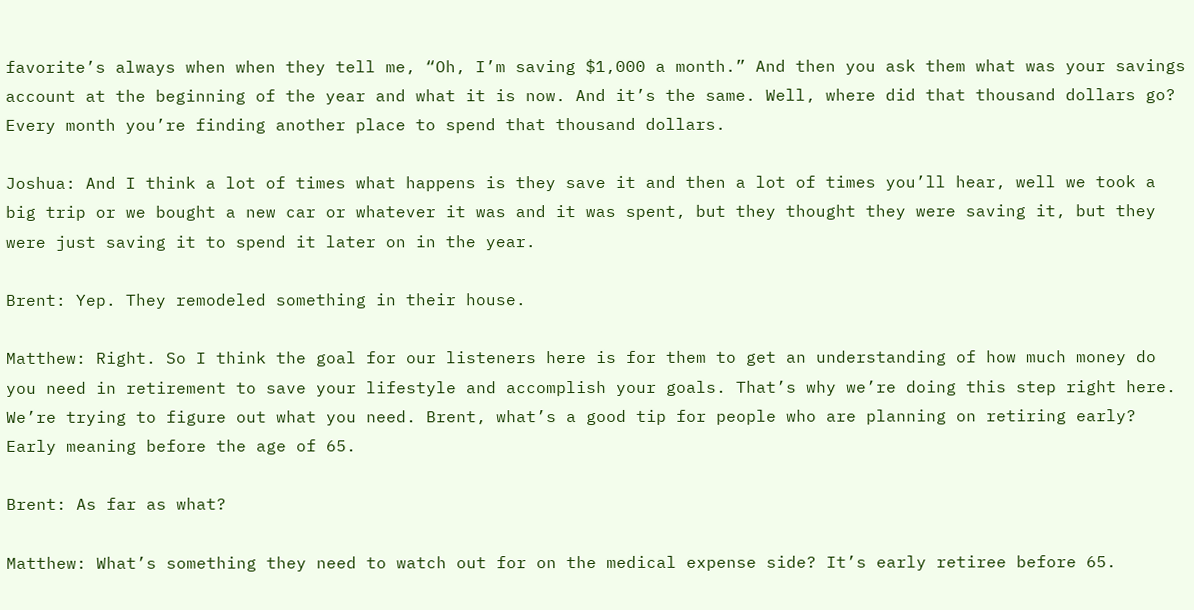favorite’s always when when they tell me, “Oh, I’m saving $1,000 a month.” And then you ask them what was your savings account at the beginning of the year and what it is now. And it’s the same. Well, where did that thousand dollars go? Every month you’re finding another place to spend that thousand dollars.

Joshua: And I think a lot of times what happens is they save it and then a lot of times you’ll hear, well we took a big trip or we bought a new car or whatever it was and it was spent, but they thought they were saving it, but they were just saving it to spend it later on in the year.

Brent: Yep. They remodeled something in their house.

Matthew: Right. So I think the goal for our listeners here is for them to get an understanding of how much money do you need in retirement to save your lifestyle and accomplish your goals. That’s why we’re doing this step right here. We’re trying to figure out what you need. Brent, what’s a good tip for people who are planning on retiring early? Early meaning before the age of 65.

Brent: As far as what?

Matthew: What’s something they need to watch out for on the medical expense side? It’s early retiree before 65.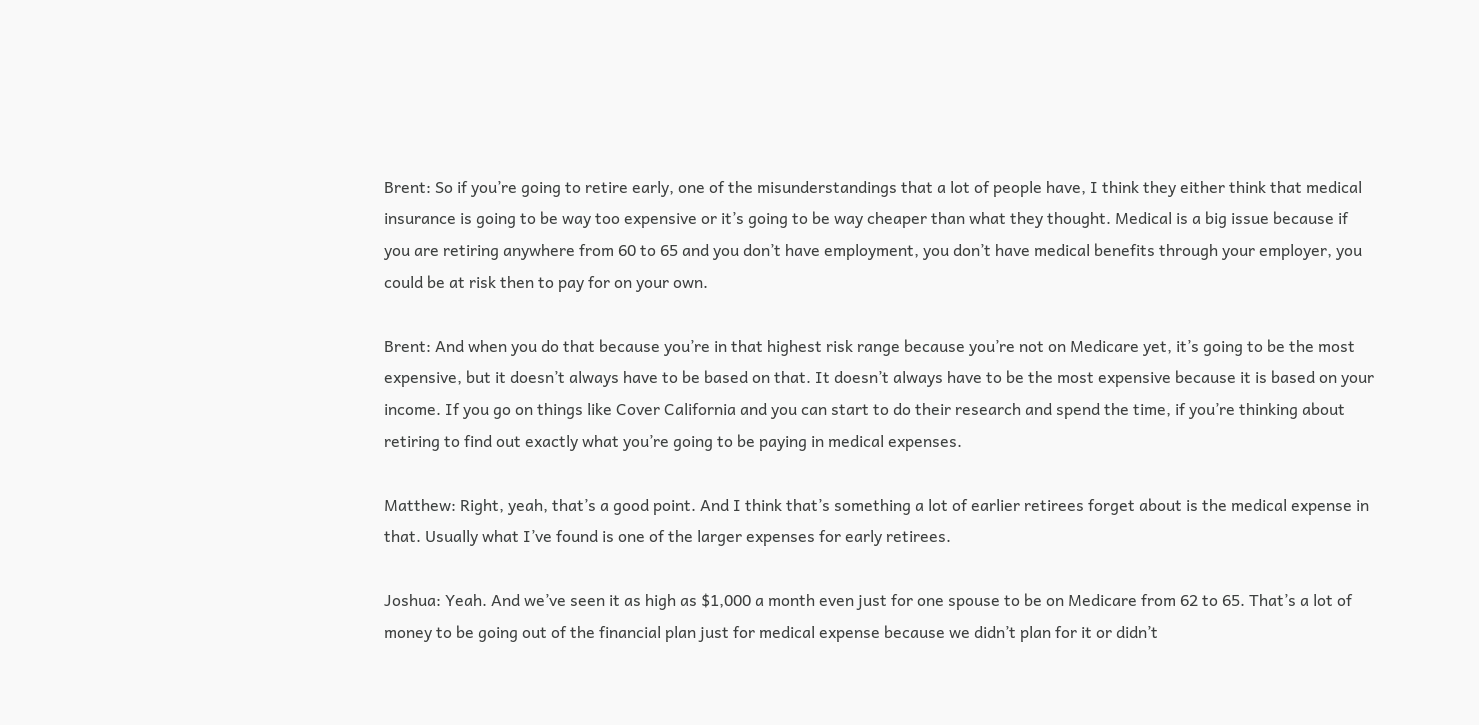Brent: So if you’re going to retire early, one of the misunderstandings that a lot of people have, I think they either think that medical insurance is going to be way too expensive or it’s going to be way cheaper than what they thought. Medical is a big issue because if you are retiring anywhere from 60 to 65 and you don’t have employment, you don’t have medical benefits through your employer, you could be at risk then to pay for on your own.

Brent: And when you do that because you’re in that highest risk range because you’re not on Medicare yet, it’s going to be the most expensive, but it doesn’t always have to be based on that. It doesn’t always have to be the most expensive because it is based on your income. If you go on things like Cover California and you can start to do their research and spend the time, if you’re thinking about retiring to find out exactly what you’re going to be paying in medical expenses.

Matthew: Right, yeah, that’s a good point. And I think that’s something a lot of earlier retirees forget about is the medical expense in that. Usually what I’ve found is one of the larger expenses for early retirees.

Joshua: Yeah. And we’ve seen it as high as $1,000 a month even just for one spouse to be on Medicare from 62 to 65. That’s a lot of money to be going out of the financial plan just for medical expense because we didn’t plan for it or didn’t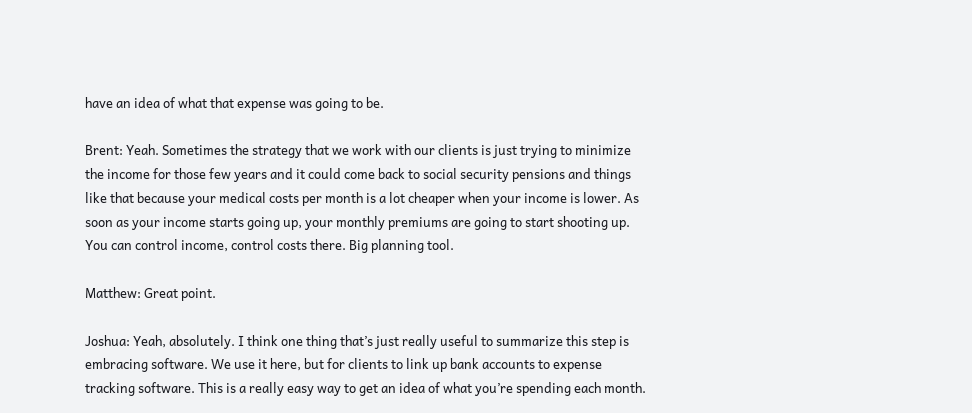have an idea of what that expense was going to be.

Brent: Yeah. Sometimes the strategy that we work with our clients is just trying to minimize the income for those few years and it could come back to social security pensions and things like that because your medical costs per month is a lot cheaper when your income is lower. As soon as your income starts going up, your monthly premiums are going to start shooting up. You can control income, control costs there. Big planning tool.

Matthew: Great point.

Joshua: Yeah, absolutely. I think one thing that’s just really useful to summarize this step is embracing software. We use it here, but for clients to link up bank accounts to expense tracking software. This is a really easy way to get an idea of what you’re spending each month.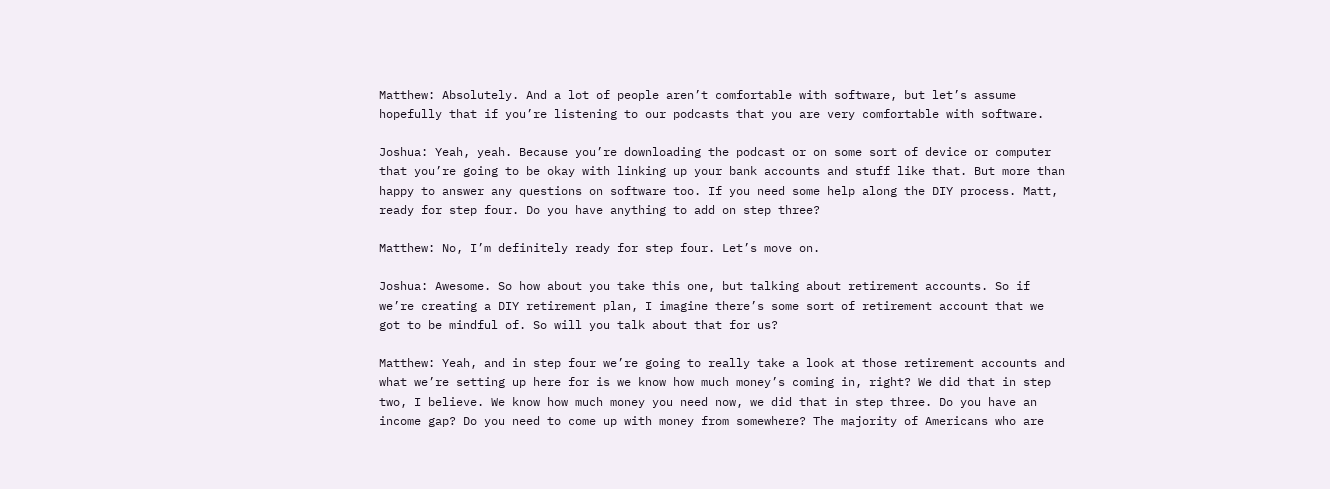Matthew: Absolutely. And a lot of people aren’t comfortable with software, but let’s assume hopefully that if you’re listening to our podcasts that you are very comfortable with software.

Joshua: Yeah, yeah. Because you’re downloading the podcast or on some sort of device or computer that you’re going to be okay with linking up your bank accounts and stuff like that. But more than happy to answer any questions on software too. If you need some help along the DIY process. Matt, ready for step four. Do you have anything to add on step three?

Matthew: No, I’m definitely ready for step four. Let’s move on.

Joshua: Awesome. So how about you take this one, but talking about retirement accounts. So if we’re creating a DIY retirement plan, I imagine there’s some sort of retirement account that we got to be mindful of. So will you talk about that for us?

Matthew: Yeah, and in step four we’re going to really take a look at those retirement accounts and what we’re setting up here for is we know how much money’s coming in, right? We did that in step two, I believe. We know how much money you need now, we did that in step three. Do you have an income gap? Do you need to come up with money from somewhere? The majority of Americans who are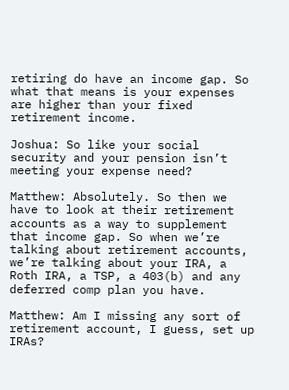retiring do have an income gap. So what that means is your expenses are higher than your fixed retirement income.

Joshua: So like your social security and your pension isn’t meeting your expense need?

Matthew: Absolutely. So then we have to look at their retirement accounts as a way to supplement that income gap. So when we’re talking about retirement accounts, we’re talking about your IRA, a Roth IRA, a TSP, a 403(b) and any deferred comp plan you have.

Matthew: Am I missing any sort of retirement account, I guess, set up IRAs?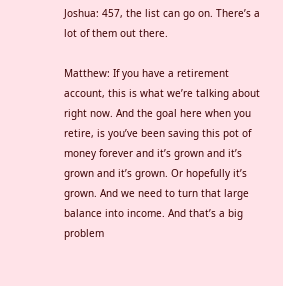Joshua: 457, the list can go on. There’s a lot of them out there.

Matthew: If you have a retirement account, this is what we’re talking about right now. And the goal here when you retire, is you’ve been saving this pot of money forever and it’s grown and it’s grown and it’s grown. Or hopefully it’s grown. And we need to turn that large balance into income. And that’s a big problem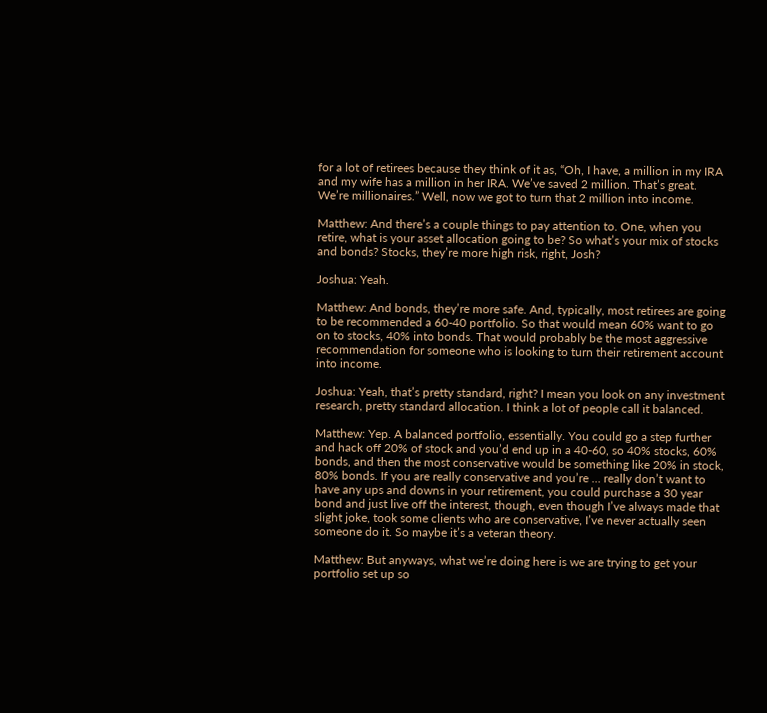for a lot of retirees because they think of it as, “Oh, I have, a million in my IRA and my wife has a million in her IRA. We’ve saved 2 million. That’s great. We’re millionaires.” Well, now we got to turn that 2 million into income.

Matthew: And there’s a couple things to pay attention to. One, when you retire, what is your asset allocation going to be? So what’s your mix of stocks and bonds? Stocks, they’re more high risk, right, Josh?

Joshua: Yeah.

Matthew: And bonds, they’re more safe. And, typically, most retirees are going to be recommended a 60-40 portfolio. So that would mean 60% want to go on to stocks, 40% into bonds. That would probably be the most aggressive recommendation for someone who is looking to turn their retirement account into income.

Joshua: Yeah, that’s pretty standard, right? I mean you look on any investment research, pretty standard allocation. I think a lot of people call it balanced.

Matthew: Yep. A balanced portfolio, essentially. You could go a step further and hack off 20% of stock and you’d end up in a 40-60, so 40% stocks, 60% bonds, and then the most conservative would be something like 20% in stock, 80% bonds. If you are really conservative and you’re … really don’t want to have any ups and downs in your retirement, you could purchase a 30 year bond and just live off the interest, though, even though I’ve always made that slight joke, took some clients who are conservative, I’ve never actually seen someone do it. So maybe it’s a veteran theory.

Matthew: But anyways, what we’re doing here is we are trying to get your portfolio set up so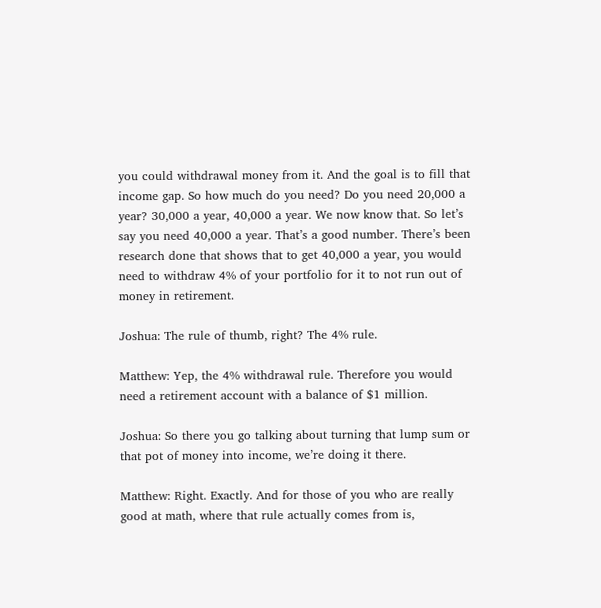you could withdrawal money from it. And the goal is to fill that income gap. So how much do you need? Do you need 20,000 a year? 30,000 a year, 40,000 a year. We now know that. So let’s say you need 40,000 a year. That’s a good number. There’s been research done that shows that to get 40,000 a year, you would need to withdraw 4% of your portfolio for it to not run out of money in retirement.

Joshua: The rule of thumb, right? The 4% rule.

Matthew: Yep, the 4% withdrawal rule. Therefore you would need a retirement account with a balance of $1 million.

Joshua: So there you go talking about turning that lump sum or that pot of money into income, we’re doing it there.

Matthew: Right. Exactly. And for those of you who are really good at math, where that rule actually comes from is,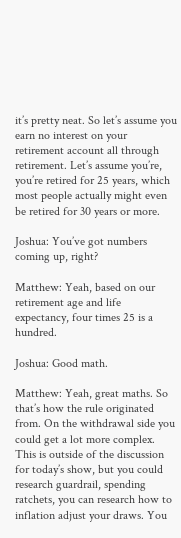it’s pretty neat. So let’s assume you earn no interest on your retirement account all through retirement. Let’s assume you’re, you’re retired for 25 years, which most people actually might even be retired for 30 years or more.

Joshua: You’ve got numbers coming up, right?

Matthew: Yeah, based on our retirement age and life expectancy, four times 25 is a hundred.

Joshua: Good math.

Matthew: Yeah, great maths. So that’s how the rule originated from. On the withdrawal side you could get a lot more complex. This is outside of the discussion for today’s show, but you could research guardrail, spending ratchets, you can research how to inflation adjust your draws. You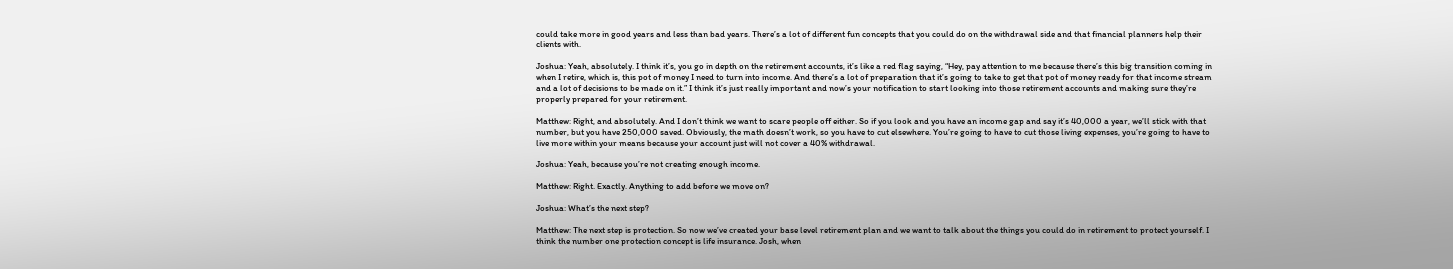could take more in good years and less than bad years. There’s a lot of different fun concepts that you could do on the withdrawal side and that financial planners help their clients with.

Joshua: Yeah, absolutely. I think it’s, you go in depth on the retirement accounts, it’s like a red flag saying, “Hey, pay attention to me because there’s this big transition coming in when I retire, which is, this pot of money I need to turn into income. And there’s a lot of preparation that it’s going to take to get that pot of money ready for that income stream and a lot of decisions to be made on it.” I think it’s just really important and now’s your notification to start looking into those retirement accounts and making sure they’re properly prepared for your retirement.

Matthew: Right, and absolutely. And I don’t think we want to scare people off either. So if you look and you have an income gap and say it’s 40,000 a year, we’ll stick with that number, but you have 250,000 saved. Obviously, the math doesn’t work, so you have to cut elsewhere. You’re going to have to cut those living expenses, you’re going to have to live more within your means because your account just will not cover a 40% withdrawal.

Joshua: Yeah, because you’re not creating enough income.

Matthew: Right. Exactly. Anything to add before we move on?

Joshua: What’s the next step?

Matthew: The next step is protection. So now we’ve created your base level retirement plan and we want to talk about the things you could do in retirement to protect yourself. I think the number one protection concept is life insurance. Josh, when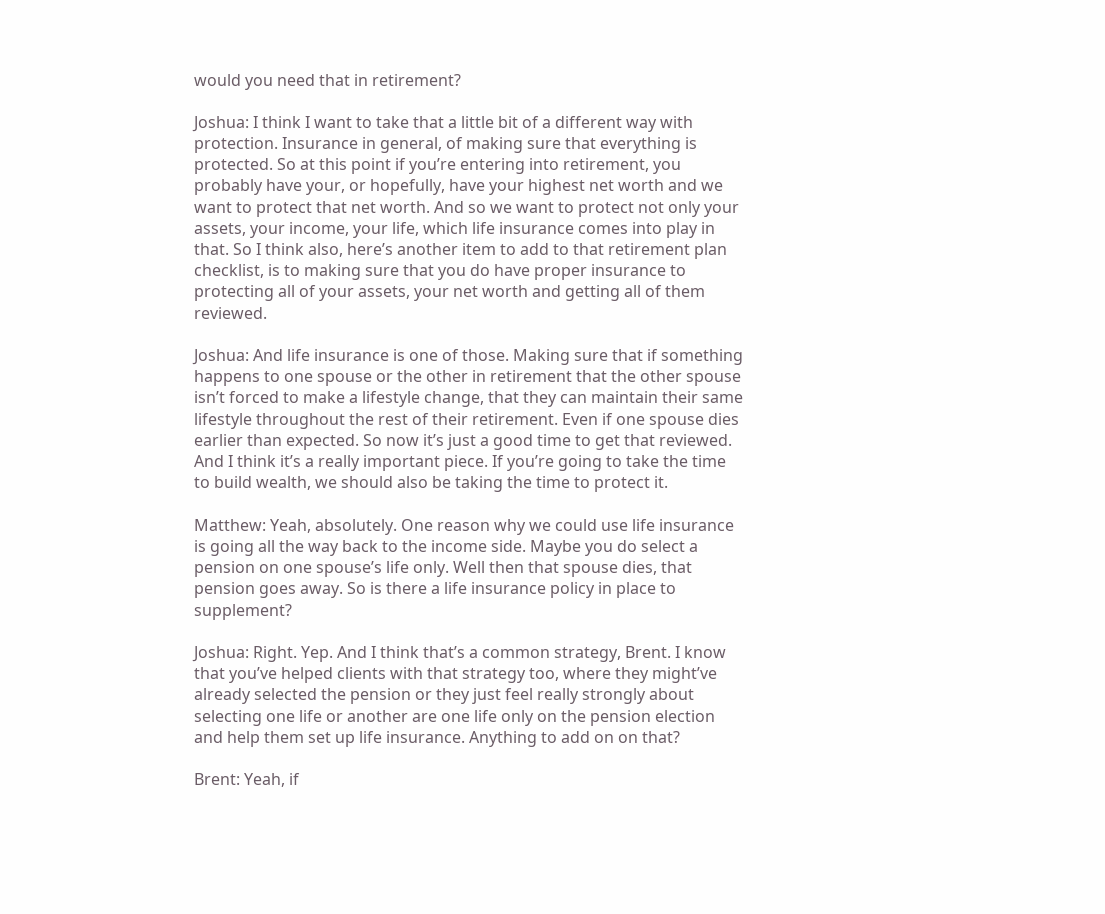would you need that in retirement?

Joshua: I think I want to take that a little bit of a different way with protection. Insurance in general, of making sure that everything is protected. So at this point if you’re entering into retirement, you probably have your, or hopefully, have your highest net worth and we want to protect that net worth. And so we want to protect not only your assets, your income, your life, which life insurance comes into play in that. So I think also, here’s another item to add to that retirement plan checklist, is to making sure that you do have proper insurance to protecting all of your assets, your net worth and getting all of them reviewed.

Joshua: And life insurance is one of those. Making sure that if something happens to one spouse or the other in retirement that the other spouse isn’t forced to make a lifestyle change, that they can maintain their same lifestyle throughout the rest of their retirement. Even if one spouse dies earlier than expected. So now it’s just a good time to get that reviewed. And I think it’s a really important piece. If you’re going to take the time to build wealth, we should also be taking the time to protect it.

Matthew: Yeah, absolutely. One reason why we could use life insurance is going all the way back to the income side. Maybe you do select a pension on one spouse’s life only. Well then that spouse dies, that pension goes away. So is there a life insurance policy in place to supplement?

Joshua: Right. Yep. And I think that’s a common strategy, Brent. I know that you’ve helped clients with that strategy too, where they might’ve already selected the pension or they just feel really strongly about selecting one life or another are one life only on the pension election and help them set up life insurance. Anything to add on on that?

Brent: Yeah, if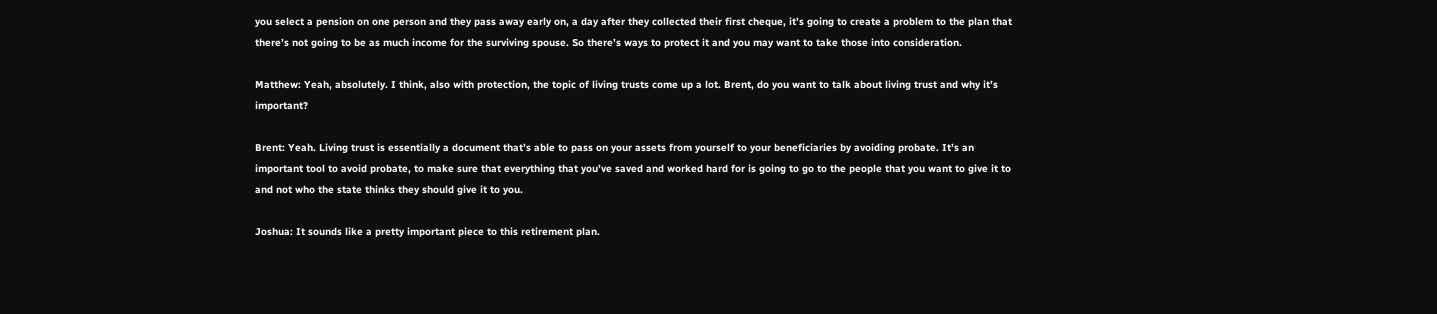you select a pension on one person and they pass away early on, a day after they collected their first cheque, it’s going to create a problem to the plan that there’s not going to be as much income for the surviving spouse. So there’s ways to protect it and you may want to take those into consideration.

Matthew: Yeah, absolutely. I think, also with protection, the topic of living trusts come up a lot. Brent, do you want to talk about living trust and why it’s important?

Brent: Yeah. Living trust is essentially a document that’s able to pass on your assets from yourself to your beneficiaries by avoiding probate. It’s an important tool to avoid probate, to make sure that everything that you’ve saved and worked hard for is going to go to the people that you want to give it to and not who the state thinks they should give it to you.

Joshua: It sounds like a pretty important piece to this retirement plan.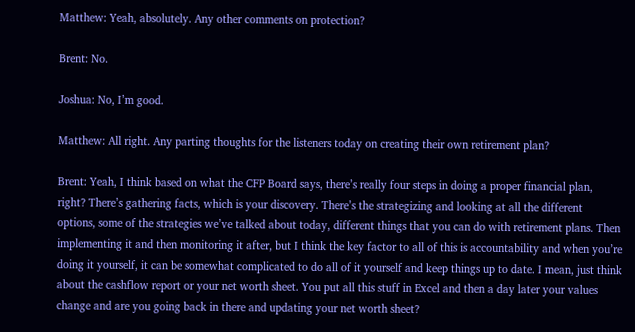Matthew: Yeah, absolutely. Any other comments on protection?

Brent: No.

Joshua: No, I’m good.

Matthew: All right. Any parting thoughts for the listeners today on creating their own retirement plan?

Brent: Yeah, I think based on what the CFP Board says, there’s really four steps in doing a proper financial plan, right? There’s gathering facts, which is your discovery. There’s the strategizing and looking at all the different options, some of the strategies we’ve talked about today, different things that you can do with retirement plans. Then implementing it and then monitoring it after, but I think the key factor to all of this is accountability and when you’re doing it yourself, it can be somewhat complicated to do all of it yourself and keep things up to date. I mean, just think about the cashflow report or your net worth sheet. You put all this stuff in Excel and then a day later your values change and are you going back in there and updating your net worth sheet?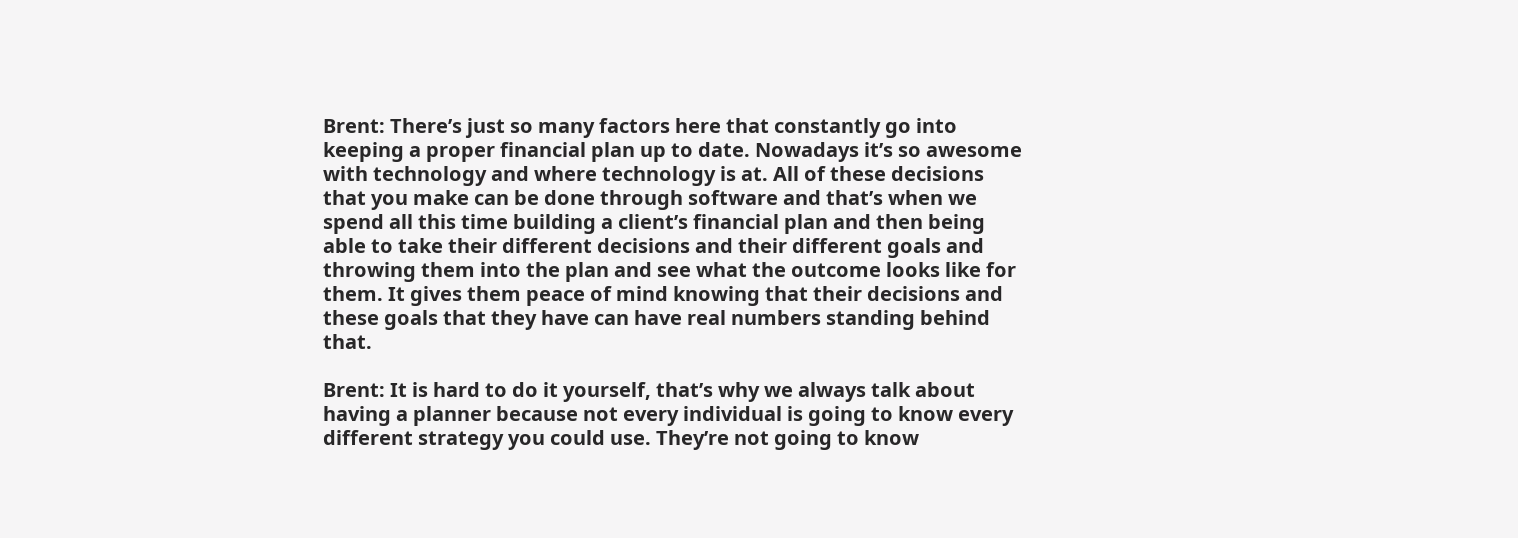Brent: There’s just so many factors here that constantly go into keeping a proper financial plan up to date. Nowadays it’s so awesome with technology and where technology is at. All of these decisions that you make can be done through software and that’s when we spend all this time building a client’s financial plan and then being able to take their different decisions and their different goals and throwing them into the plan and see what the outcome looks like for them. It gives them peace of mind knowing that their decisions and these goals that they have can have real numbers standing behind that.

Brent: It is hard to do it yourself, that’s why we always talk about having a planner because not every individual is going to know every different strategy you could use. They’re not going to know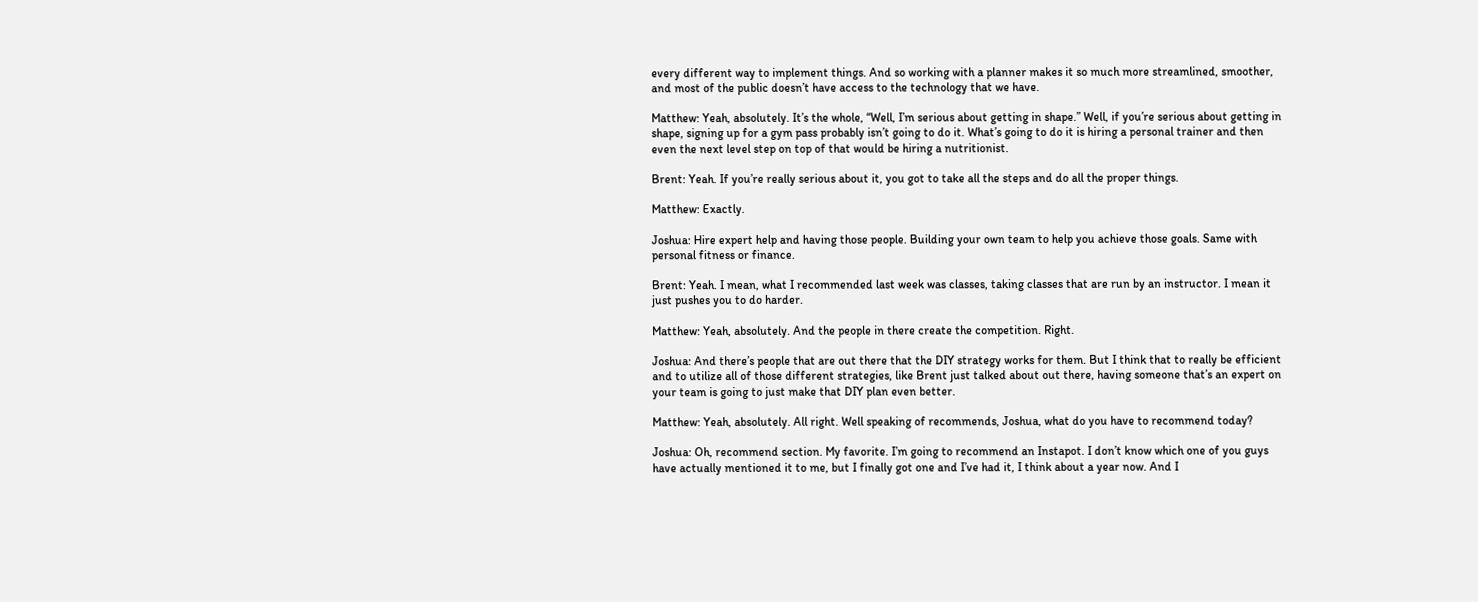every different way to implement things. And so working with a planner makes it so much more streamlined, smoother, and most of the public doesn’t have access to the technology that we have.

Matthew: Yeah, absolutely. It’s the whole, “Well, I’m serious about getting in shape.” Well, if you’re serious about getting in shape, signing up for a gym pass probably isn’t going to do it. What’s going to do it is hiring a personal trainer and then even the next level step on top of that would be hiring a nutritionist.

Brent: Yeah. If you’re really serious about it, you got to take all the steps and do all the proper things.

Matthew: Exactly.

Joshua: Hire expert help and having those people. Building your own team to help you achieve those goals. Same with personal fitness or finance.

Brent: Yeah. I mean, what I recommended last week was classes, taking classes that are run by an instructor. I mean it just pushes you to do harder.

Matthew: Yeah, absolutely. And the people in there create the competition. Right.

Joshua: And there’s people that are out there that the DIY strategy works for them. But I think that to really be efficient and to utilize all of those different strategies, like Brent just talked about out there, having someone that’s an expert on your team is going to just make that DIY plan even better.

Matthew: Yeah, absolutely. All right. Well speaking of recommends, Joshua, what do you have to recommend today?

Joshua: Oh, recommend section. My favorite. I’m going to recommend an Instapot. I don’t know which one of you guys have actually mentioned it to me, but I finally got one and I’ve had it, I think about a year now. And I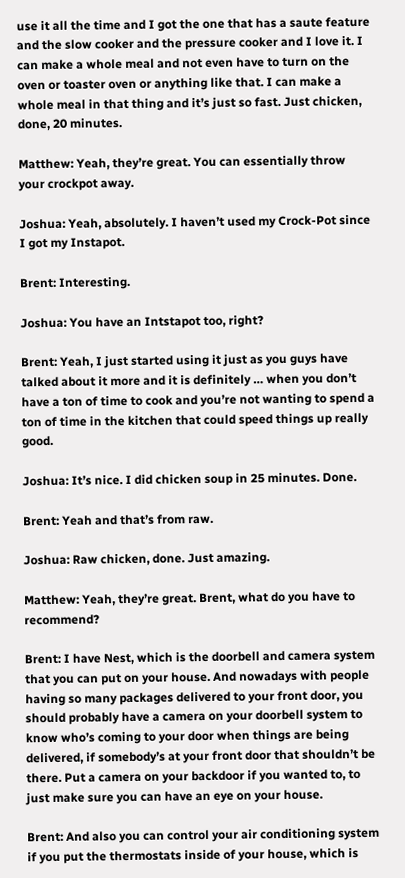use it all the time and I got the one that has a saute feature and the slow cooker and the pressure cooker and I love it. I can make a whole meal and not even have to turn on the oven or toaster oven or anything like that. I can make a whole meal in that thing and it’s just so fast. Just chicken, done, 20 minutes.

Matthew: Yeah, they’re great. You can essentially throw your crockpot away.

Joshua: Yeah, absolutely. I haven’t used my Crock-Pot since I got my Instapot.

Brent: Interesting.

Joshua: You have an Intstapot too, right?

Brent: Yeah, I just started using it just as you guys have talked about it more and it is definitely … when you don’t have a ton of time to cook and you’re not wanting to spend a ton of time in the kitchen that could speed things up really good.

Joshua: It’s nice. I did chicken soup in 25 minutes. Done.

Brent: Yeah and that’s from raw.

Joshua: Raw chicken, done. Just amazing.

Matthew: Yeah, they’re great. Brent, what do you have to recommend?

Brent: I have Nest, which is the doorbell and camera system that you can put on your house. And nowadays with people having so many packages delivered to your front door, you should probably have a camera on your doorbell system to know who’s coming to your door when things are being delivered, if somebody’s at your front door that shouldn’t be there. Put a camera on your backdoor if you wanted to, to just make sure you can have an eye on your house.

Brent: And also you can control your air conditioning system if you put the thermostats inside of your house, which is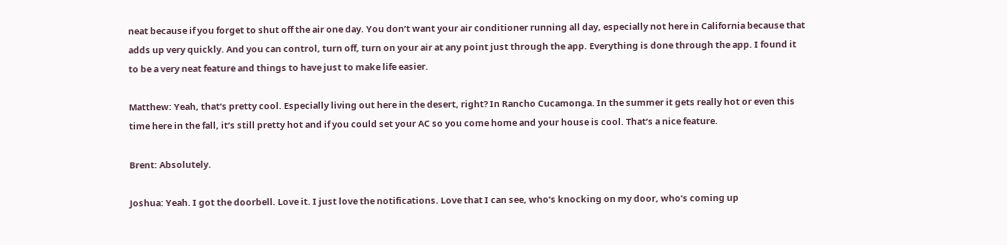neat because if you forget to shut off the air one day. You don’t want your air conditioner running all day, especially not here in California because that adds up very quickly. And you can control, turn off, turn on your air at any point just through the app. Everything is done through the app. I found it to be a very neat feature and things to have just to make life easier.

Matthew: Yeah, that’s pretty cool. Especially living out here in the desert, right? In Rancho Cucamonga. In the summer it gets really hot or even this time here in the fall, it’s still pretty hot and if you could set your AC so you come home and your house is cool. That’s a nice feature.

Brent: Absolutely.

Joshua: Yeah. I got the doorbell. Love it. I just love the notifications. Love that I can see, who’s knocking on my door, who’s coming up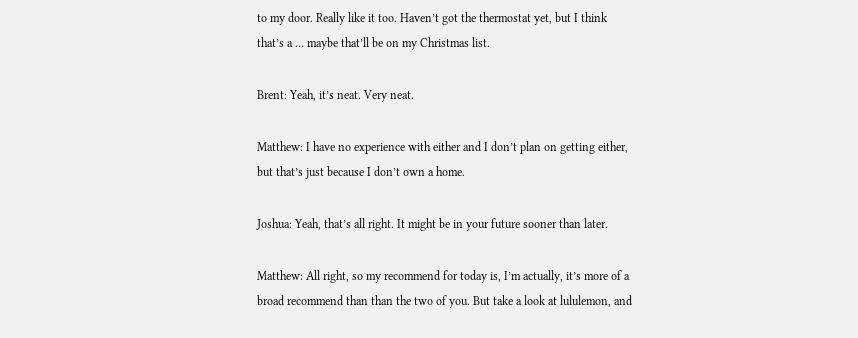to my door. Really like it too. Haven’t got the thermostat yet, but I think that’s a … maybe that’ll be on my Christmas list.

Brent: Yeah, it’s neat. Very neat.

Matthew: I have no experience with either and I don’t plan on getting either, but that’s just because I don’t own a home.

Joshua: Yeah, that’s all right. It might be in your future sooner than later.

Matthew: All right, so my recommend for today is, I’m actually, it’s more of a broad recommend than than the two of you. But take a look at lululemon, and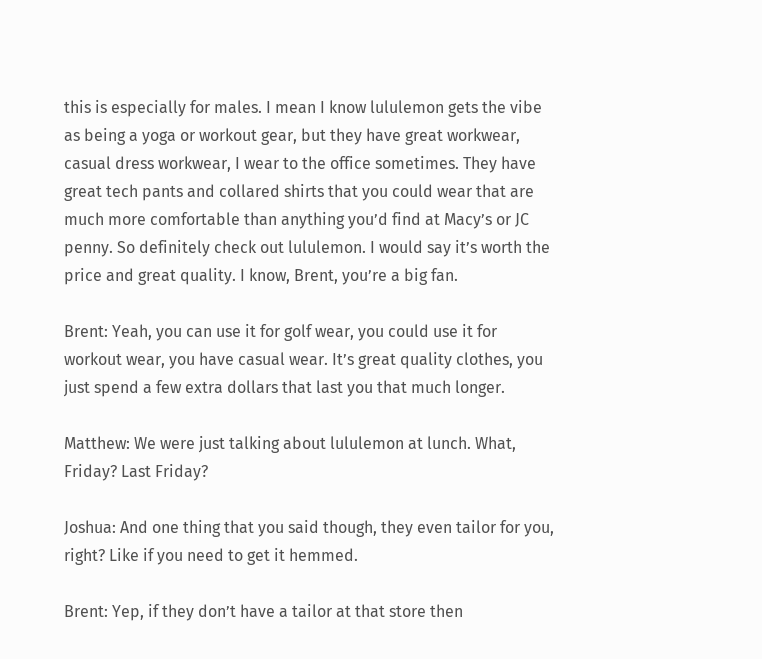this is especially for males. I mean I know lululemon gets the vibe as being a yoga or workout gear, but they have great workwear, casual dress workwear, I wear to the office sometimes. They have great tech pants and collared shirts that you could wear that are much more comfortable than anything you’d find at Macy’s or JC penny. So definitely check out lululemon. I would say it’s worth the price and great quality. I know, Brent, you’re a big fan.

Brent: Yeah, you can use it for golf wear, you could use it for workout wear, you have casual wear. It’s great quality clothes, you just spend a few extra dollars that last you that much longer.

Matthew: We were just talking about lululemon at lunch. What, Friday? Last Friday?

Joshua: And one thing that you said though, they even tailor for you, right? Like if you need to get it hemmed.

Brent: Yep, if they don’t have a tailor at that store then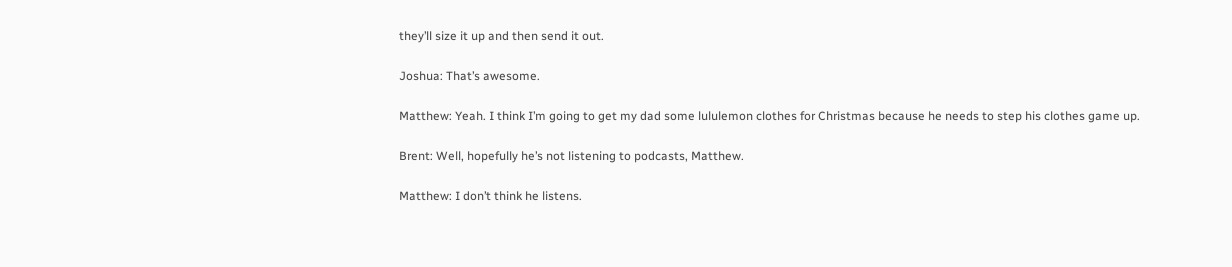they’ll size it up and then send it out.

Joshua: That’s awesome.

Matthew: Yeah. I think I’m going to get my dad some lululemon clothes for Christmas because he needs to step his clothes game up.

Brent: Well, hopefully he’s not listening to podcasts, Matthew.

Matthew: I don’t think he listens.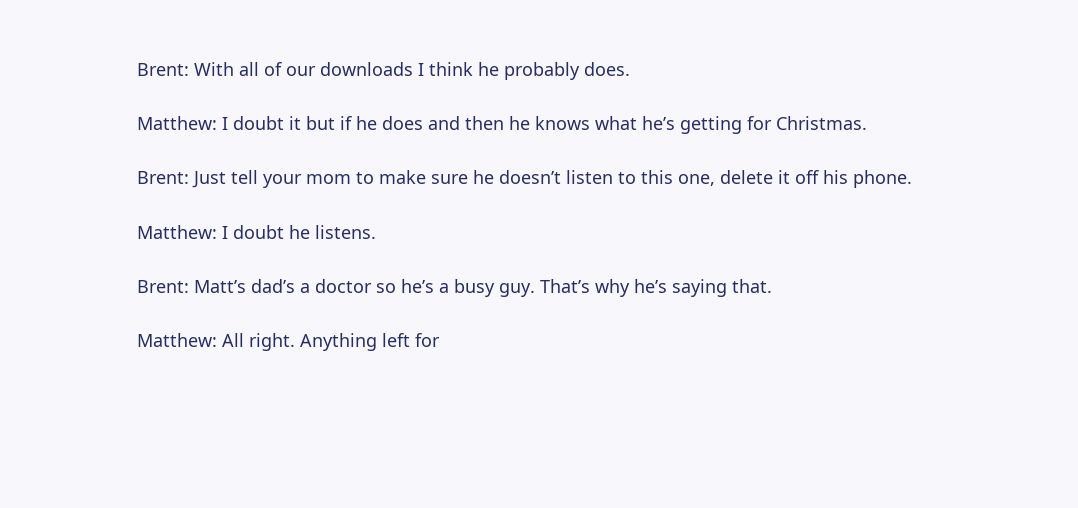Brent: With all of our downloads I think he probably does.

Matthew: I doubt it but if he does and then he knows what he’s getting for Christmas.

Brent: Just tell your mom to make sure he doesn’t listen to this one, delete it off his phone.

Matthew: I doubt he listens.

Brent: Matt’s dad’s a doctor so he’s a busy guy. That’s why he’s saying that.

Matthew: All right. Anything left for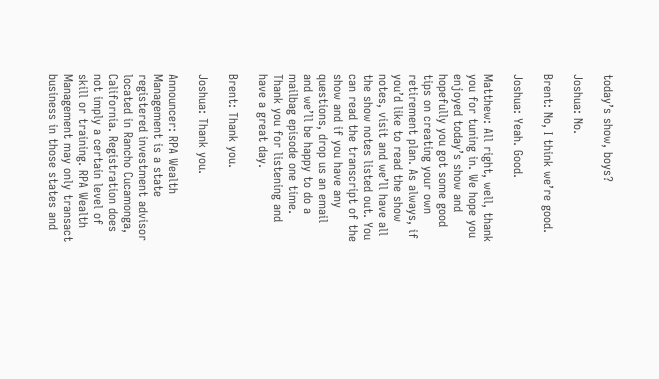today’s show, boys?

Joshua: No.

Brent: No, I think we’re good.

Joshua: Yeah. Good.

Matthew: All right, well, thank you for tuning in. We hope you enjoyed today’s show and hopefully you got some good tips on creating your own retirement plan. As always, if you’d like to read the show notes, visit and we’ll have all the show notes listed out. You can read the transcript of the show and if you have any questions, drop us an email and we’ll be happy to do a mailbag episode one time. Thank you for listening and have a great day.

Brent: Thank you.

Joshua: Thank you.

Announcer: RPA Wealth Management is a state registered investment advisor located in Rancho Cucamonga, California. Registration does not imply a certain level of skill or training. RPA Wealth Management may only transact business in those states and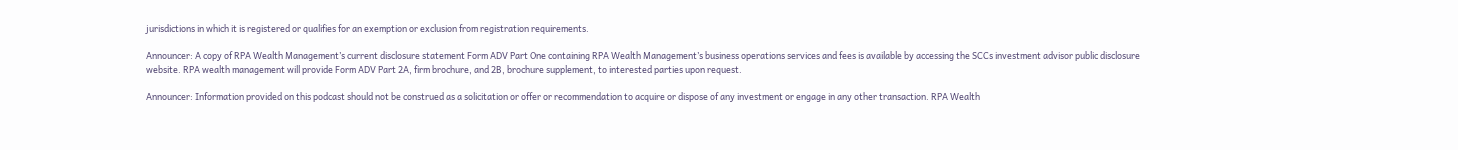jurisdictions in which it is registered or qualifies for an exemption or exclusion from registration requirements.

Announcer: A copy of RPA Wealth Management’s current disclosure statement Form ADV Part One containing RPA Wealth Management’s business operations services and fees is available by accessing the SCCs investment advisor public disclosure website. RPA wealth management will provide Form ADV Part 2A, firm brochure, and 2B, brochure supplement, to interested parties upon request.

Announcer: Information provided on this podcast should not be construed as a solicitation or offer or recommendation to acquire or dispose of any investment or engage in any other transaction. RPA Wealth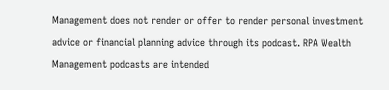Management does not render or offer to render personal investment advice or financial planning advice through its podcast. RPA Wealth Management podcasts are intended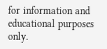for information and educational purposes only.